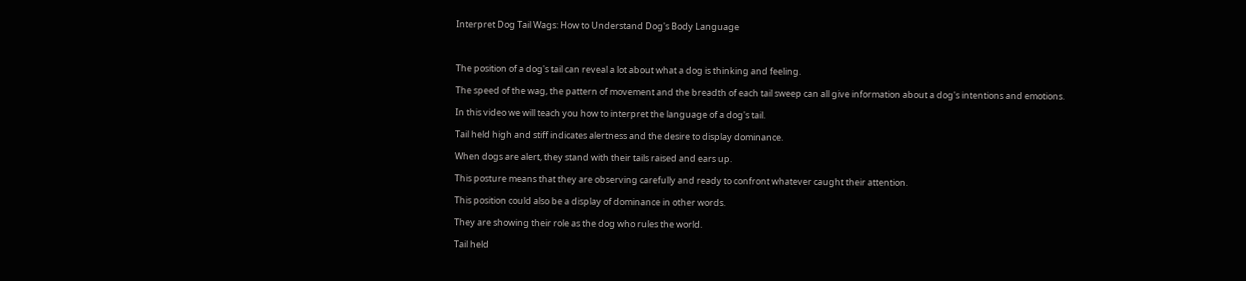Interpret Dog Tail Wags: How to Understand Dog's Body Language



The position of a dog's tail can reveal a lot about what a dog is thinking and feeling.

The speed of the wag, the pattern of movement and the breadth of each tail sweep can all give information about a dog's intentions and emotions.

In this video we will teach you how to interpret the language of a dog's tail.

Tail held high and stiff indicates alertness and the desire to display dominance.

When dogs are alert, they stand with their tails raised and ears up.

This posture means that they are observing carefully and ready to confront whatever caught their attention.

This position could also be a display of dominance in other words.

They are showing their role as the dog who rules the world.

Tail held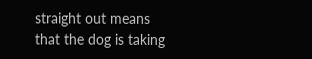straight out means that the dog is taking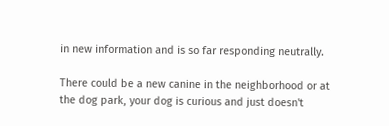in new information and is so far responding neutrally.

There could be a new canine in the neighborhood or at the dog park, your dog is curious and just doesn't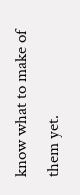know what to make of them yet.